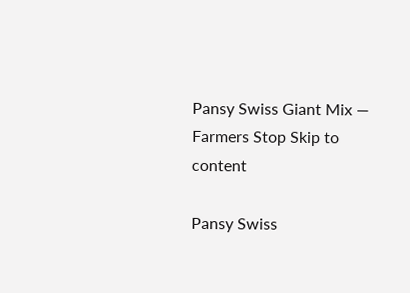Pansy Swiss Giant Mix — Farmers Stop Skip to content

Pansy Swiss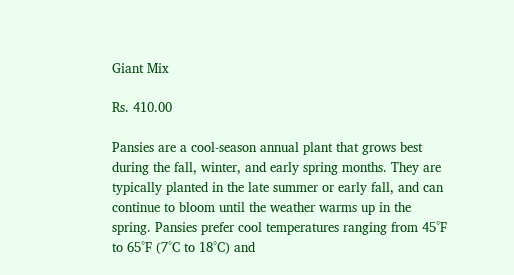Giant Mix

Rs. 410.00

Pansies are a cool-season annual plant that grows best during the fall, winter, and early spring months. They are typically planted in the late summer or early fall, and can continue to bloom until the weather warms up in the spring. Pansies prefer cool temperatures ranging from 45°F to 65°F (7°C to 18°C) and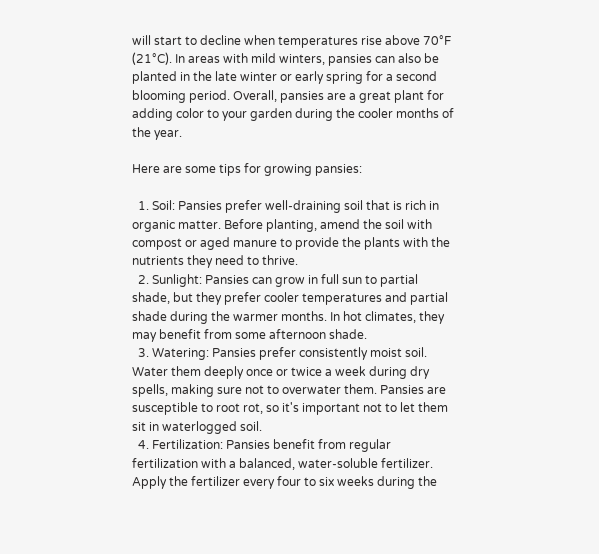will start to decline when temperatures rise above 70°F (21°C). In areas with mild winters, pansies can also be planted in the late winter or early spring for a second blooming period. Overall, pansies are a great plant for adding color to your garden during the cooler months of the year.

Here are some tips for growing pansies:

  1. Soil: Pansies prefer well-draining soil that is rich in organic matter. Before planting, amend the soil with compost or aged manure to provide the plants with the nutrients they need to thrive.
  2. Sunlight: Pansies can grow in full sun to partial shade, but they prefer cooler temperatures and partial shade during the warmer months. In hot climates, they may benefit from some afternoon shade.
  3. Watering: Pansies prefer consistently moist soil. Water them deeply once or twice a week during dry spells, making sure not to overwater them. Pansies are susceptible to root rot, so it's important not to let them sit in waterlogged soil.
  4. Fertilization: Pansies benefit from regular fertilization with a balanced, water-soluble fertilizer. Apply the fertilizer every four to six weeks during the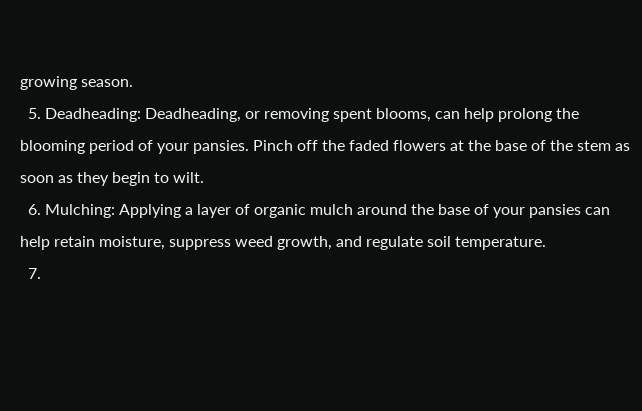growing season.
  5. Deadheading: Deadheading, or removing spent blooms, can help prolong the blooming period of your pansies. Pinch off the faded flowers at the base of the stem as soon as they begin to wilt.
  6. Mulching: Applying a layer of organic mulch around the base of your pansies can help retain moisture, suppress weed growth, and regulate soil temperature.
  7.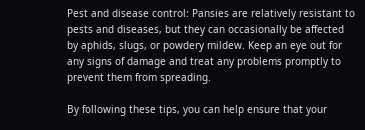Pest and disease control: Pansies are relatively resistant to pests and diseases, but they can occasionally be affected by aphids, slugs, or powdery mildew. Keep an eye out for any signs of damage and treat any problems promptly to prevent them from spreading.

By following these tips, you can help ensure that your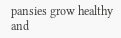pansies grow healthy and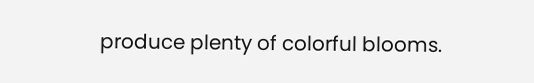produce plenty of colorful blooms.